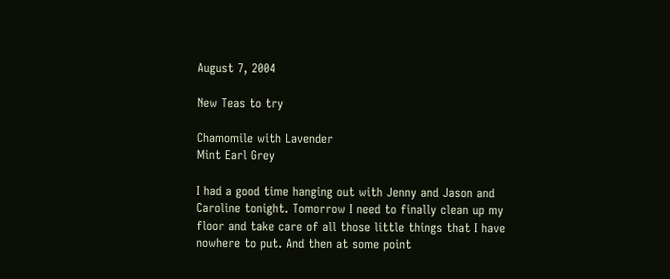August 7, 2004

New Teas to try

Chamomile with Lavender
Mint Earl Grey

I had a good time hanging out with Jenny and Jason and Caroline tonight. Tomorrow I need to finally clean up my floor and take care of all those little things that I have nowhere to put. And then at some point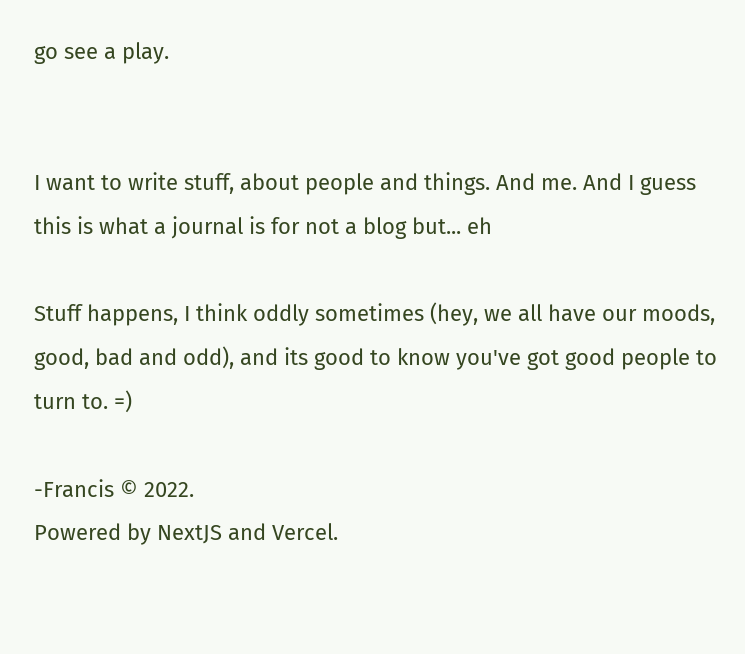go see a play.


I want to write stuff, about people and things. And me. And I guess this is what a journal is for not a blog but... eh

Stuff happens, I think oddly sometimes (hey, we all have our moods, good, bad and odd), and its good to know you've got good people to turn to. =)

-Francis © 2022.
Powered by NextJS and Vercel.